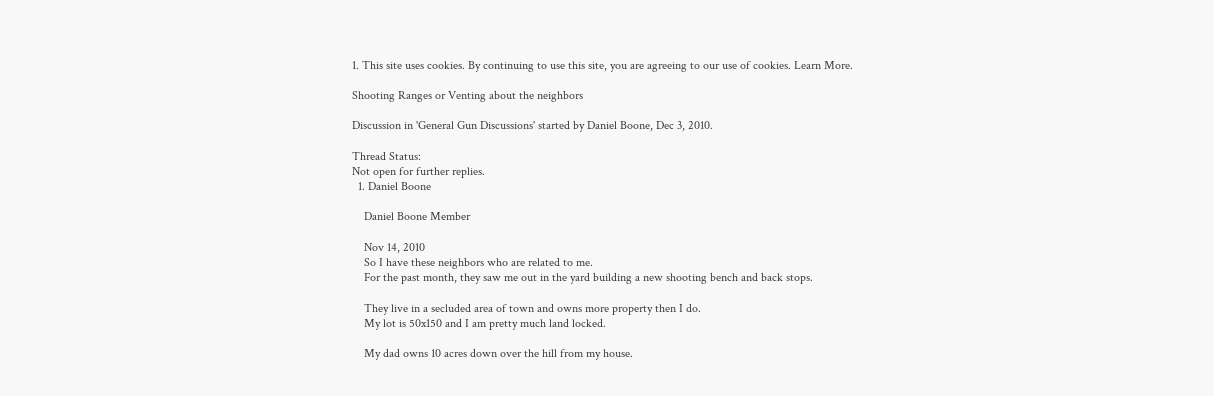1. This site uses cookies. By continuing to use this site, you are agreeing to our use of cookies. Learn More.

Shooting Ranges or Venting about the neighbors

Discussion in 'General Gun Discussions' started by Daniel Boone, Dec 3, 2010.

Thread Status:
Not open for further replies.
  1. Daniel Boone

    Daniel Boone Member

    Nov 14, 2010
    So I have these neighbors who are related to me.
    For the past month, they saw me out in the yard building a new shooting bench and back stops.

    They live in a secluded area of town and owns more property then I do.
    My lot is 50x150 and I am pretty much land locked.

    My dad owns 10 acres down over the hill from my house.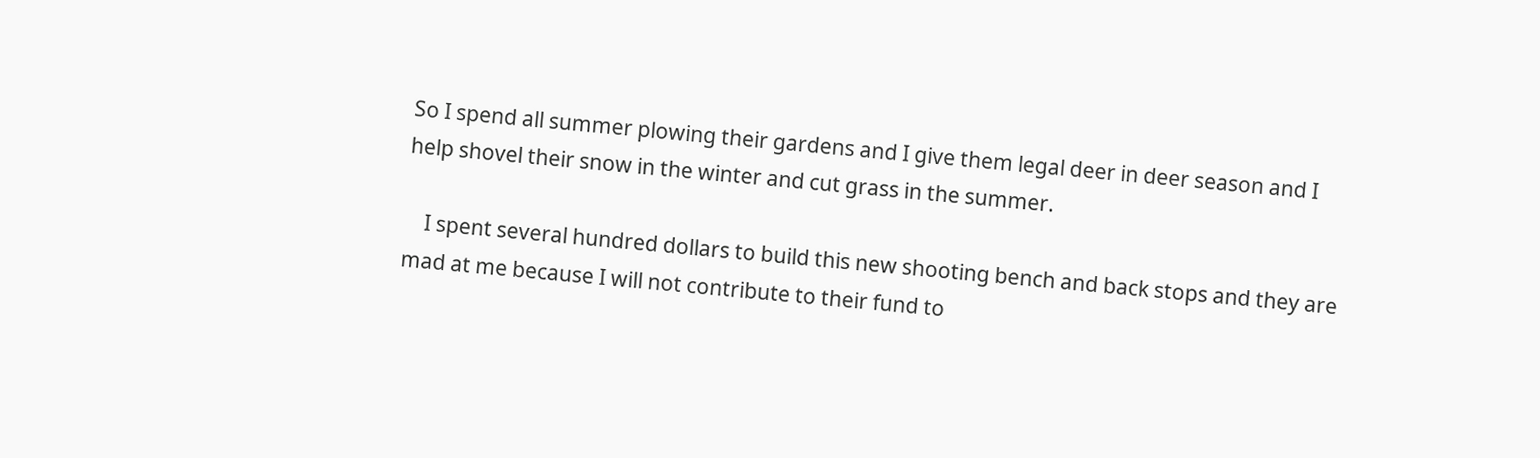So I spend all summer plowing their gardens and I give them legal deer in deer season and I help shovel their snow in the winter and cut grass in the summer.

    I spent several hundred dollars to build this new shooting bench and back stops and they are mad at me because I will not contribute to their fund to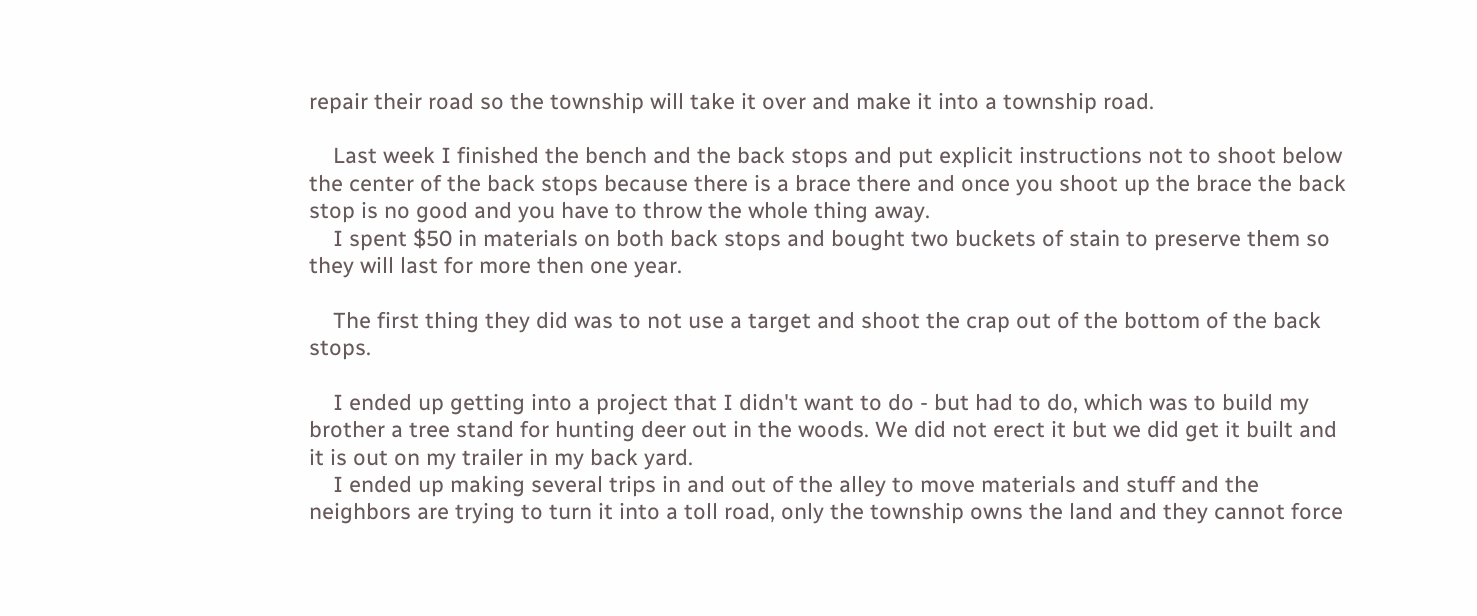repair their road so the township will take it over and make it into a township road.

    Last week I finished the bench and the back stops and put explicit instructions not to shoot below the center of the back stops because there is a brace there and once you shoot up the brace the back stop is no good and you have to throw the whole thing away.
    I spent $50 in materials on both back stops and bought two buckets of stain to preserve them so they will last for more then one year.

    The first thing they did was to not use a target and shoot the crap out of the bottom of the back stops.

    I ended up getting into a project that I didn't want to do - but had to do, which was to build my brother a tree stand for hunting deer out in the woods. We did not erect it but we did get it built and it is out on my trailer in my back yard.
    I ended up making several trips in and out of the alley to move materials and stuff and the neighbors are trying to turn it into a toll road, only the township owns the land and they cannot force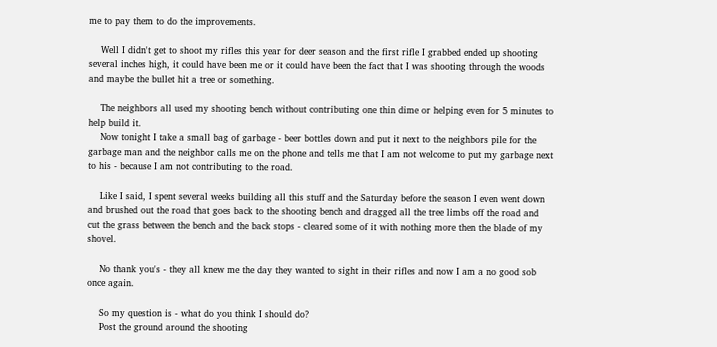me to pay them to do the improvements.

    Well I didn't get to shoot my rifles this year for deer season and the first rifle I grabbed ended up shooting several inches high, it could have been me or it could have been the fact that I was shooting through the woods and maybe the bullet hit a tree or something.

    The neighbors all used my shooting bench without contributing one thin dime or helping even for 5 minutes to help build it.
    Now tonight I take a small bag of garbage - beer bottles down and put it next to the neighbors pile for the garbage man and the neighbor calls me on the phone and tells me that I am not welcome to put my garbage next to his - because I am not contributing to the road.

    Like I said, I spent several weeks building all this stuff and the Saturday before the season I even went down and brushed out the road that goes back to the shooting bench and dragged all the tree limbs off the road and cut the grass between the bench and the back stops - cleared some of it with nothing more then the blade of my shovel.

    No thank you's - they all knew me the day they wanted to sight in their rifles and now I am a no good sob once again.

    So my question is - what do you think I should do?
    Post the ground around the shooting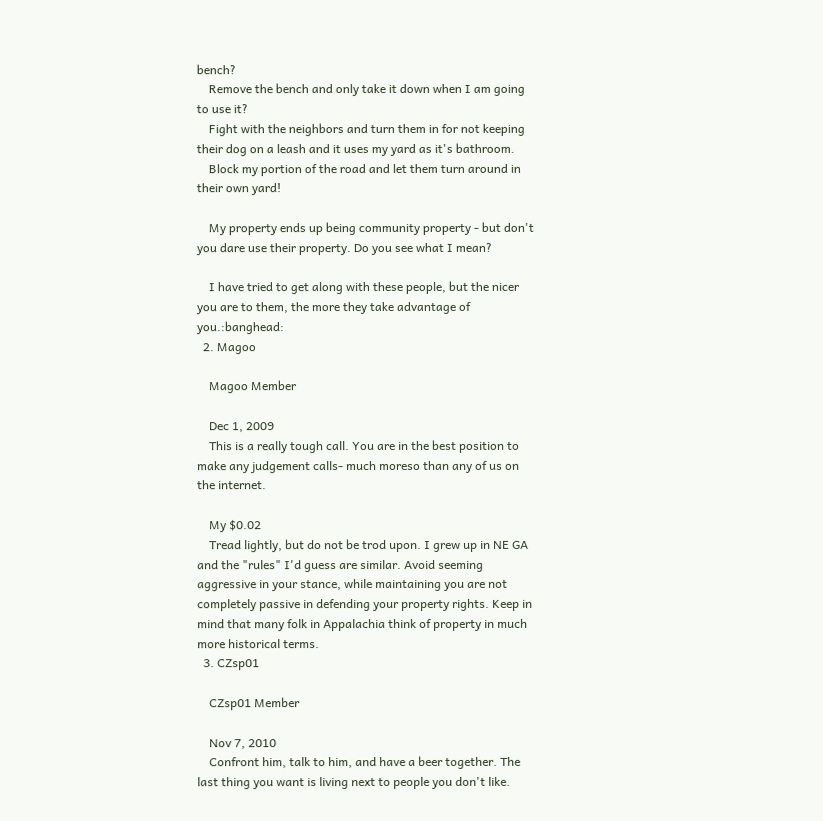bench?
    Remove the bench and only take it down when I am going to use it?
    Fight with the neighbors and turn them in for not keeping their dog on a leash and it uses my yard as it's bathroom.
    Block my portion of the road and let them turn around in their own yard!

    My property ends up being community property - but don't you dare use their property. Do you see what I mean?

    I have tried to get along with these people, but the nicer you are to them, the more they take advantage of you.:banghead:
  2. Magoo

    Magoo Member

    Dec 1, 2009
    This is a really tough call. You are in the best position to make any judgement calls- much moreso than any of us on the internet.

    My $0.02
    Tread lightly, but do not be trod upon. I grew up in NE GA and the "rules" I'd guess are similar. Avoid seeming aggressive in your stance, while maintaining you are not completely passive in defending your property rights. Keep in mind that many folk in Appalachia think of property in much more historical terms.
  3. CZsp01

    CZsp01 Member

    Nov 7, 2010
    Confront him, talk to him, and have a beer together. The last thing you want is living next to people you don't like.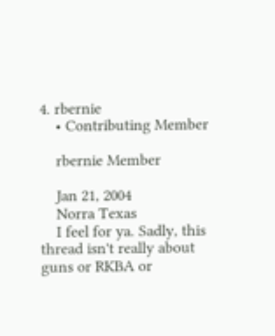4. rbernie
    • Contributing Member

    rbernie Member

    Jan 21, 2004
    Norra Texas
    I feel for ya. Sadly, this thread isn't really about guns or RKBA or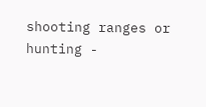shooting ranges or hunting -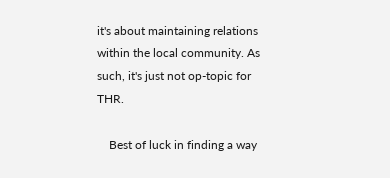it's about maintaining relations within the local community. As such, it's just not op-topic for THR.

    Best of luck in finding a way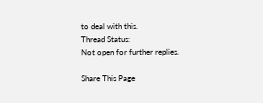to deal with this.
Thread Status:
Not open for further replies.

Share This Page